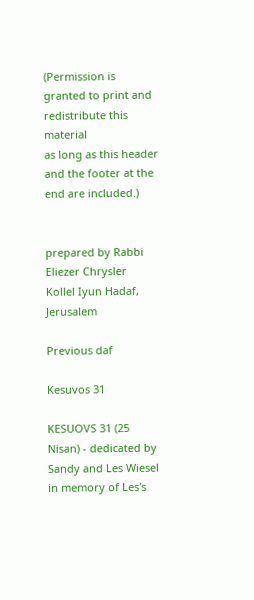(Permission is granted to print and redistribute this material
as long as this header and the footer at the end are included.)


prepared by Rabbi Eliezer Chrysler
Kollel Iyun Hadaf, Jerusalem

Previous daf

Kesuvos 31

KESUOVS 31 (25 Nisan) - dedicated by Sandy and Les Wiesel in memory of Les's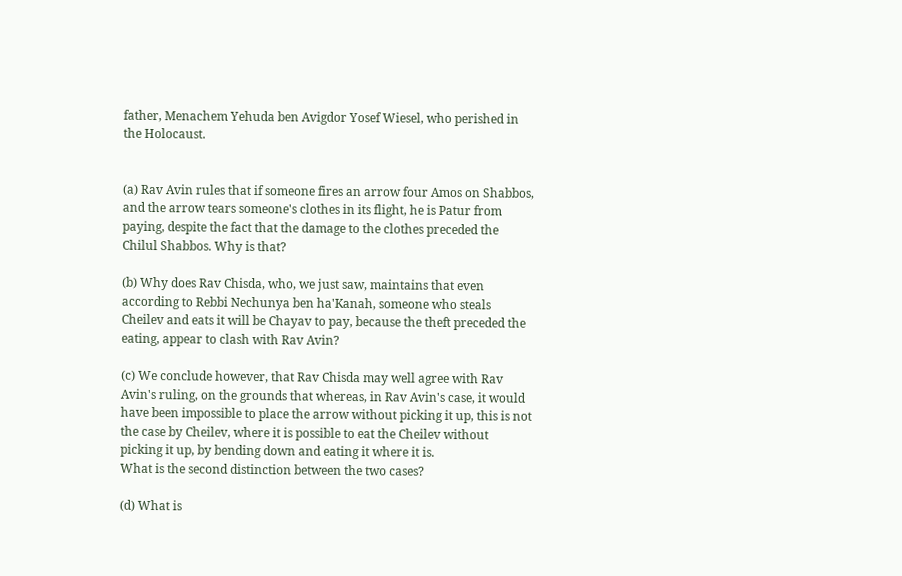father, Menachem Yehuda ben Avigdor Yosef Wiesel, who perished in the Holocaust.


(a) Rav Avin rules that if someone fires an arrow four Amos on Shabbos, and the arrow tears someone's clothes in its flight, he is Patur from paying, despite the fact that the damage to the clothes preceded the Chilul Shabbos. Why is that?

(b) Why does Rav Chisda, who, we just saw, maintains that even according to Rebbi Nechunya ben ha'Kanah, someone who steals Cheilev and eats it will be Chayav to pay, because the theft preceded the eating, appear to clash with Rav Avin?

(c) We conclude however, that Rav Chisda may well agree with Rav Avin's ruling, on the grounds that whereas, in Rav Avin's case, it would have been impossible to place the arrow without picking it up, this is not the case by Cheilev, where it is possible to eat the Cheilev without picking it up, by bending down and eating it where it is.
What is the second distinction between the two cases?

(d) What is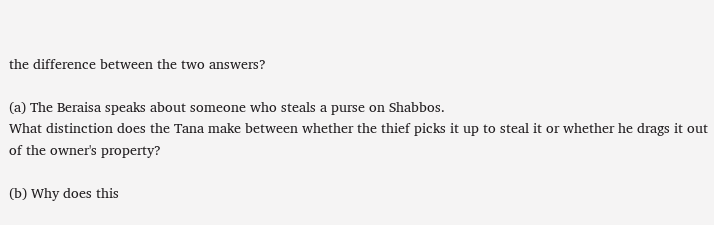the difference between the two answers?

(a) The Beraisa speaks about someone who steals a purse on Shabbos.
What distinction does the Tana make between whether the thief picks it up to steal it or whether he drags it out of the owner's property?

(b) Why does this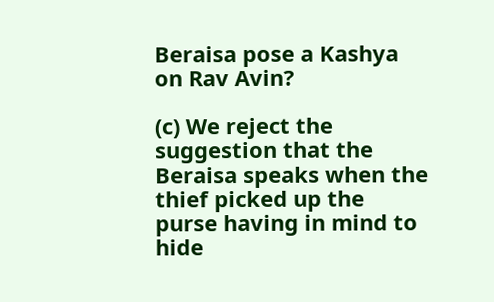Beraisa pose a Kashya on Rav Avin?

(c) We reject the suggestion that the Beraisa speaks when the thief picked up the purse having in mind to hide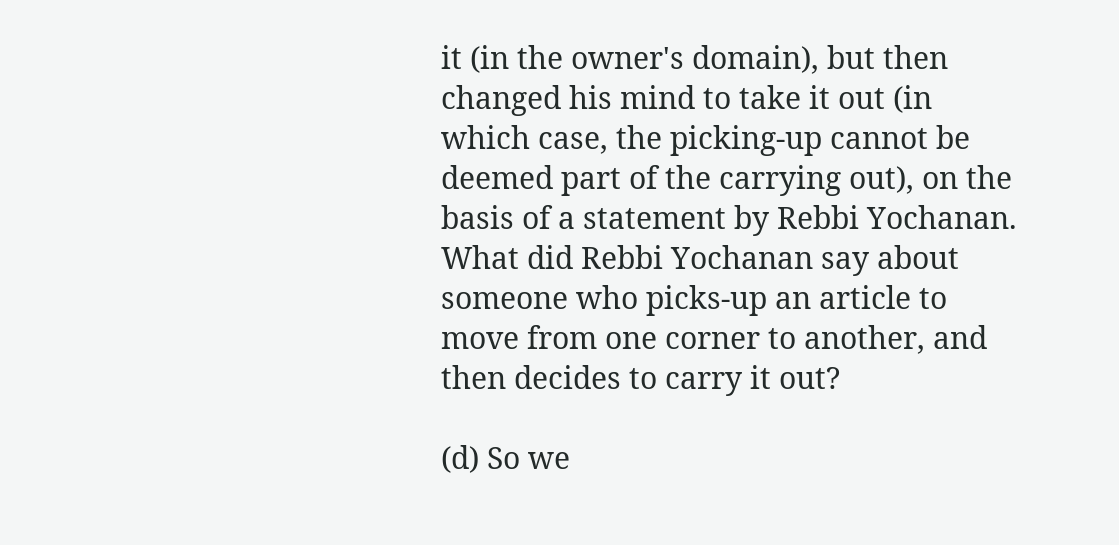it (in the owner's domain), but then changed his mind to take it out (in which case, the picking-up cannot be deemed part of the carrying out), on the basis of a statement by Rebbi Yochanan.
What did Rebbi Yochanan say about someone who picks-up an article to move from one corner to another, and then decides to carry it out?

(d) So we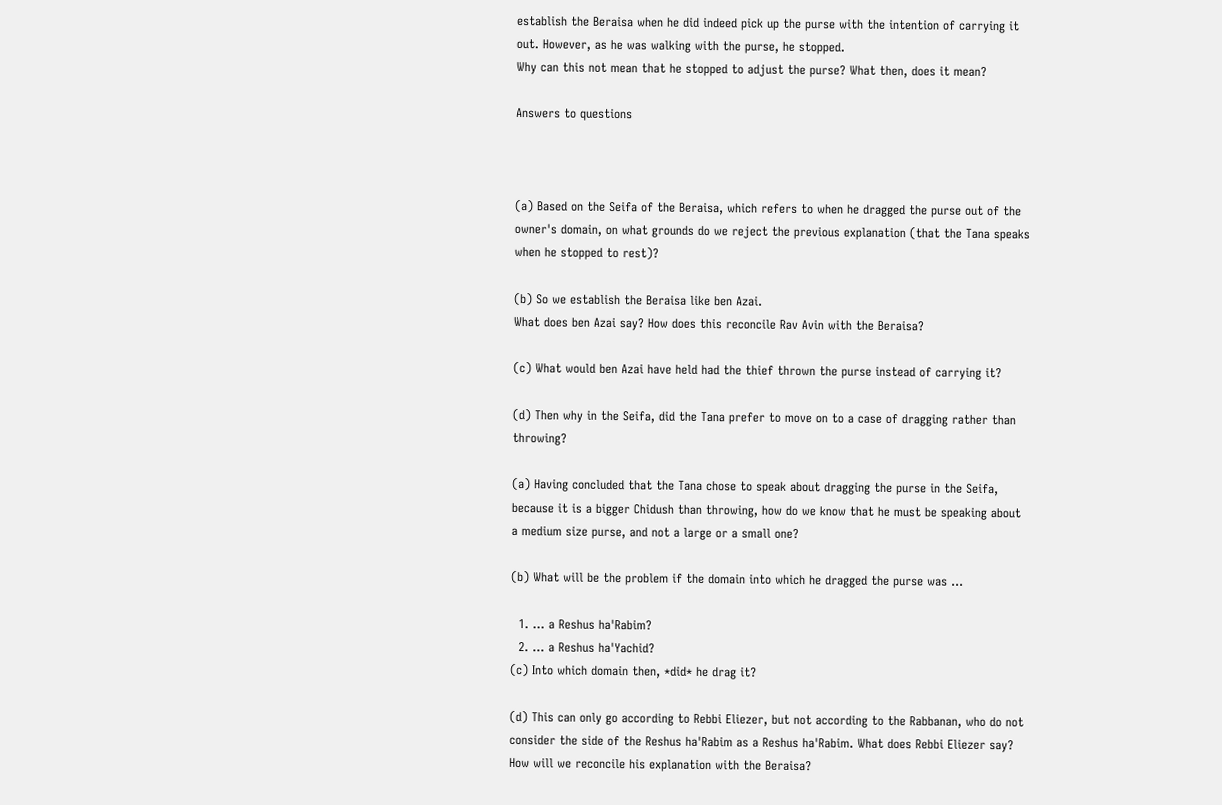establish the Beraisa when he did indeed pick up the purse with the intention of carrying it out. However, as he was walking with the purse, he stopped.
Why can this not mean that he stopped to adjust the purse? What then, does it mean?

Answers to questions



(a) Based on the Seifa of the Beraisa, which refers to when he dragged the purse out of the owner's domain, on what grounds do we reject the previous explanation (that the Tana speaks when he stopped to rest)?

(b) So we establish the Beraisa like ben Azai.
What does ben Azai say? How does this reconcile Rav Avin with the Beraisa?

(c) What would ben Azai have held had the thief thrown the purse instead of carrying it?

(d) Then why in the Seifa, did the Tana prefer to move on to a case of dragging rather than throwing?

(a) Having concluded that the Tana chose to speak about dragging the purse in the Seifa, because it is a bigger Chidush than throwing, how do we know that he must be speaking about a medium size purse, and not a large or a small one?

(b) What will be the problem if the domain into which he dragged the purse was ...

  1. ... a Reshus ha'Rabim?
  2. ... a Reshus ha'Yachid?
(c) Into which domain then, *did* he drag it?

(d) This can only go according to Rebbi Eliezer, but not according to the Rabbanan, who do not consider the side of the Reshus ha'Rabim as a Reshus ha'Rabim. What does Rebbi Eliezer say? How will we reconcile his explanation with the Beraisa?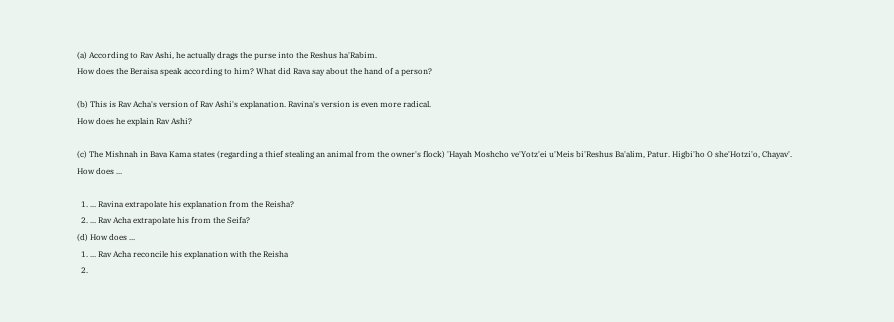(a) According to Rav Ashi, he actually drags the purse into the Reshus ha'Rabim.
How does the Beraisa speak according to him? What did Rava say about the hand of a person?

(b) This is Rav Acha's version of Rav Ashi's explanation. Ravina's version is even more radical.
How does he explain Rav Ashi?

(c) The Mishnah in Bava Kama states (regarding a thief stealing an animal from the owner's flock) 'Hayah Moshcho ve'Yotz'ei u'Meis bi'Reshus Ba'alim, Patur. Higbi'ho O she'Hotzi'o, Chayav'.
How does ...

  1. ... Ravina extrapolate his explanation from the Reisha?
  2. ... Rav Acha extrapolate his from the Seifa?
(d) How does ...
  1. ... Rav Acha reconcile his explanation with the Reisha
  2.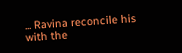... Ravina reconcile his with the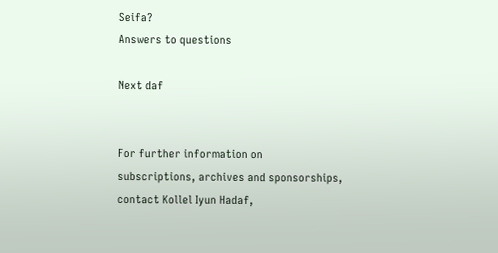Seifa?
Answers to questions

Next daf


For further information on
subscriptions, archives and sponsorships,
contact Kollel Iyun Hadaf,